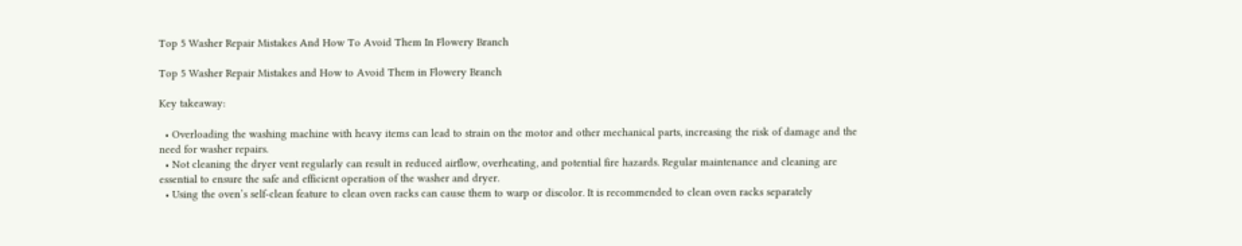Top 5 Washer Repair Mistakes And How To Avoid Them In Flowery Branch

Top 5 Washer Repair Mistakes and How to Avoid Them in Flowery Branch

Key takeaway:

  • Overloading the washing machine with heavy items can lead to strain on the motor and other mechanical parts, increasing the risk of damage and the need for washer repairs.
  • Not cleaning the dryer vent regularly can result in reduced airflow, overheating, and potential fire hazards. Regular maintenance and cleaning are essential to ensure the safe and efficient operation of the washer and dryer.
  • Using the oven’s self-clean feature to clean oven racks can cause them to warp or discolor. It is recommended to clean oven racks separately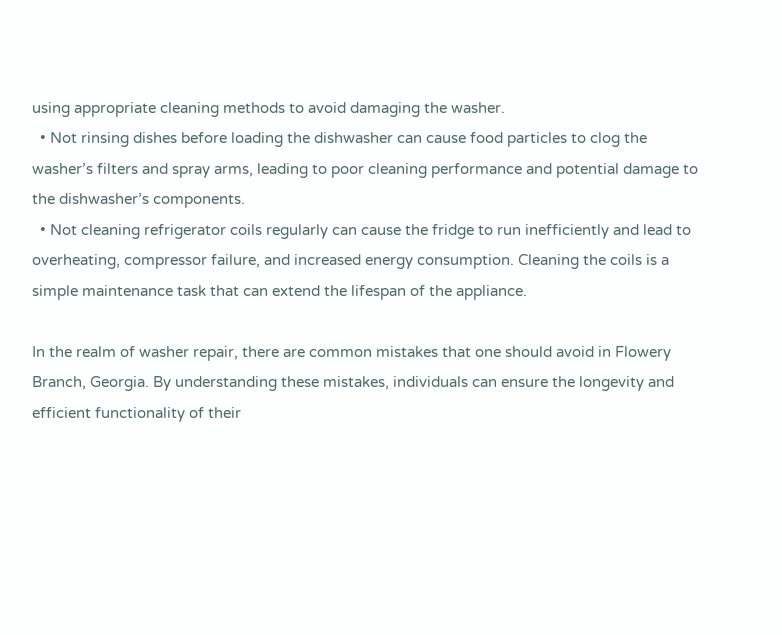using appropriate cleaning methods to avoid damaging the washer.
  • Not rinsing dishes before loading the dishwasher can cause food particles to clog the washer’s filters and spray arms, leading to poor cleaning performance and potential damage to the dishwasher’s components.
  • Not cleaning refrigerator coils regularly can cause the fridge to run inefficiently and lead to overheating, compressor failure, and increased energy consumption. Cleaning the coils is a simple maintenance task that can extend the lifespan of the appliance.

In the realm of washer repair, there are common mistakes that one should avoid in Flowery Branch, Georgia. By understanding these mistakes, individuals can ensure the longevity and efficient functionality of their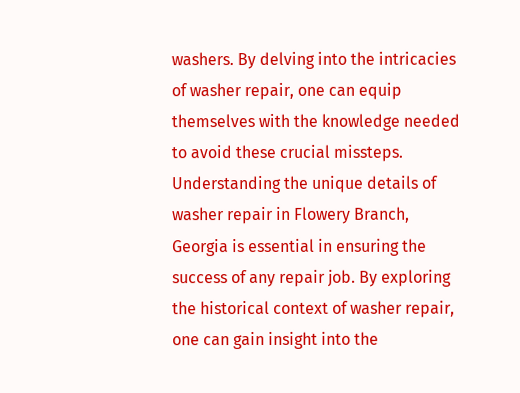washers. By delving into the intricacies of washer repair, one can equip themselves with the knowledge needed to avoid these crucial missteps. Understanding the unique details of washer repair in Flowery Branch, Georgia is essential in ensuring the success of any repair job. By exploring the historical context of washer repair, one can gain insight into the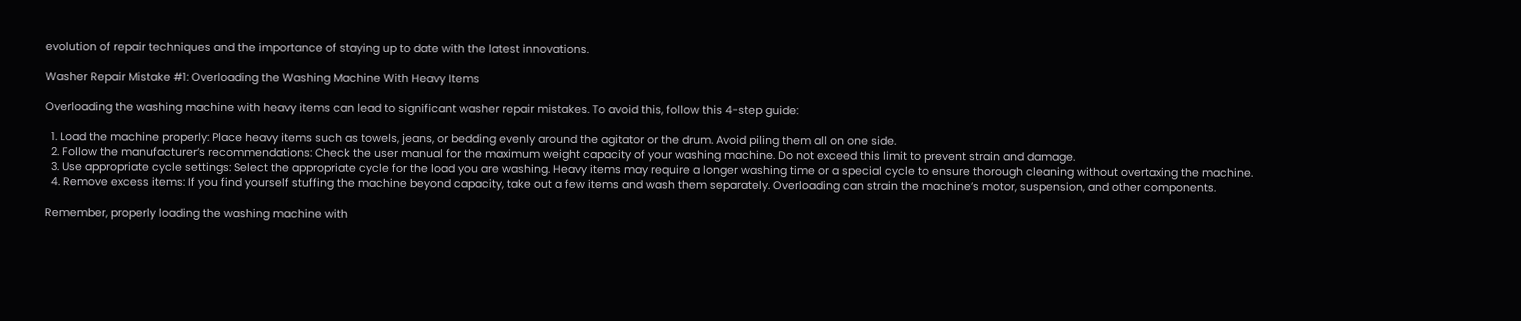evolution of repair techniques and the importance of staying up to date with the latest innovations.

Washer Repair Mistake #1: Overloading the Washing Machine With Heavy Items

Overloading the washing machine with heavy items can lead to significant washer repair mistakes. To avoid this, follow this 4-step guide:

  1. Load the machine properly: Place heavy items such as towels, jeans, or bedding evenly around the agitator or the drum. Avoid piling them all on one side.
  2. Follow the manufacturer’s recommendations: Check the user manual for the maximum weight capacity of your washing machine. Do not exceed this limit to prevent strain and damage.
  3. Use appropriate cycle settings: Select the appropriate cycle for the load you are washing. Heavy items may require a longer washing time or a special cycle to ensure thorough cleaning without overtaxing the machine.
  4. Remove excess items: If you find yourself stuffing the machine beyond capacity, take out a few items and wash them separately. Overloading can strain the machine’s motor, suspension, and other components.

Remember, properly loading the washing machine with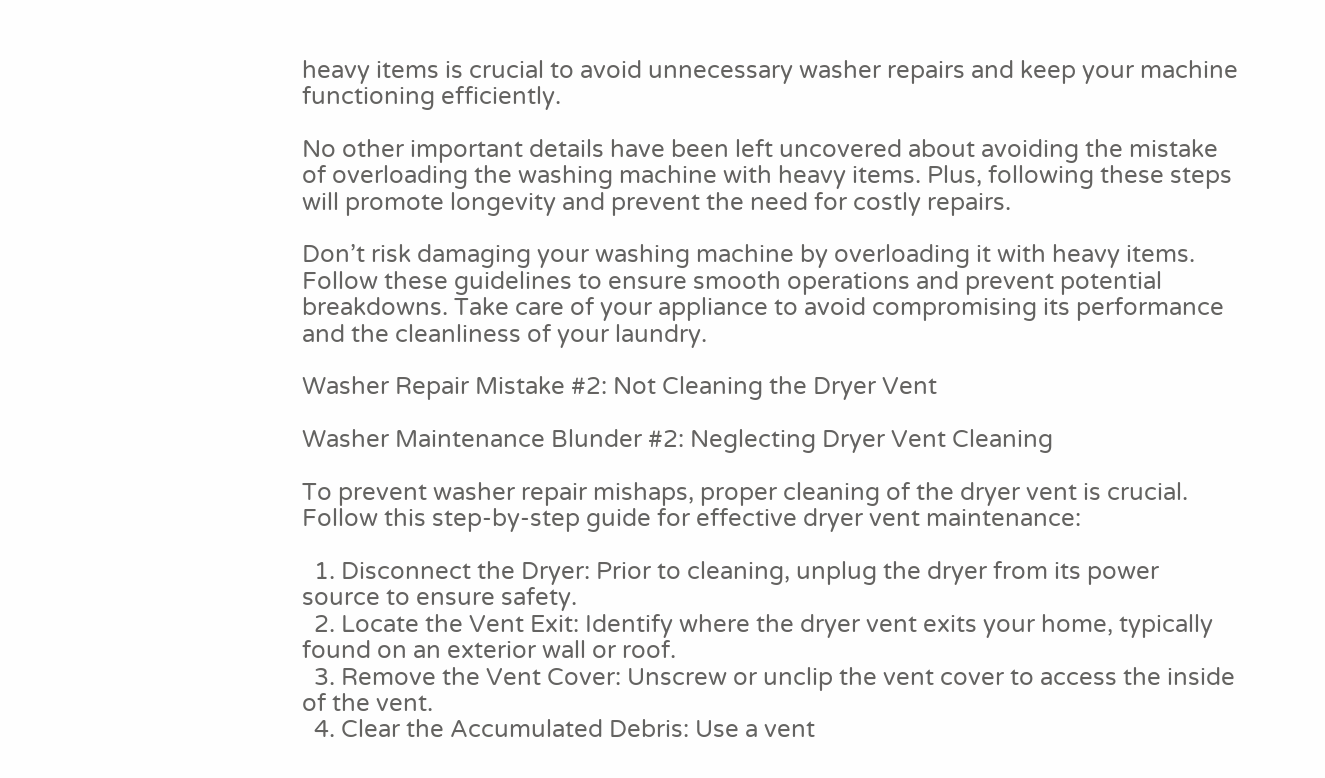heavy items is crucial to avoid unnecessary washer repairs and keep your machine functioning efficiently.

No other important details have been left uncovered about avoiding the mistake of overloading the washing machine with heavy items. Plus, following these steps will promote longevity and prevent the need for costly repairs.

Don’t risk damaging your washing machine by overloading it with heavy items. Follow these guidelines to ensure smooth operations and prevent potential breakdowns. Take care of your appliance to avoid compromising its performance and the cleanliness of your laundry.

Washer Repair Mistake #2: Not Cleaning the Dryer Vent

Washer Maintenance Blunder #2: Neglecting Dryer Vent Cleaning

To prevent washer repair mishaps, proper cleaning of the dryer vent is crucial. Follow this step-by-step guide for effective dryer vent maintenance:

  1. Disconnect the Dryer: Prior to cleaning, unplug the dryer from its power source to ensure safety.
  2. Locate the Vent Exit: Identify where the dryer vent exits your home, typically found on an exterior wall or roof.
  3. Remove the Vent Cover: Unscrew or unclip the vent cover to access the inside of the vent.
  4. Clear the Accumulated Debris: Use a vent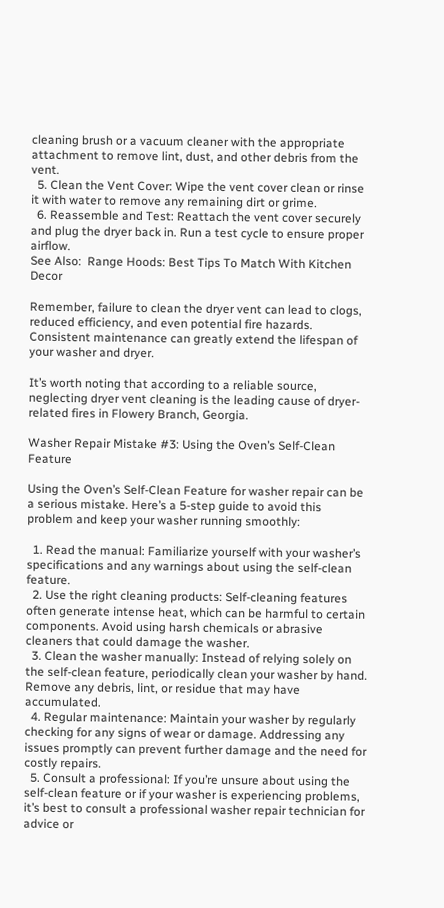cleaning brush or a vacuum cleaner with the appropriate attachment to remove lint, dust, and other debris from the vent.
  5. Clean the Vent Cover: Wipe the vent cover clean or rinse it with water to remove any remaining dirt or grime.
  6. Reassemble and Test: Reattach the vent cover securely and plug the dryer back in. Run a test cycle to ensure proper airflow.
See Also:  Range Hoods: Best Tips To Match With Kitchen Decor

Remember, failure to clean the dryer vent can lead to clogs, reduced efficiency, and even potential fire hazards. Consistent maintenance can greatly extend the lifespan of your washer and dryer.

It’s worth noting that according to a reliable source, neglecting dryer vent cleaning is the leading cause of dryer-related fires in Flowery Branch, Georgia.

Washer Repair Mistake #3: Using the Oven’s Self-Clean Feature

Using the Oven’s Self-Clean Feature for washer repair can be a serious mistake. Here’s a 5-step guide to avoid this problem and keep your washer running smoothly:

  1. Read the manual: Familiarize yourself with your washer’s specifications and any warnings about using the self-clean feature.
  2. Use the right cleaning products: Self-cleaning features often generate intense heat, which can be harmful to certain components. Avoid using harsh chemicals or abrasive cleaners that could damage the washer.
  3. Clean the washer manually: Instead of relying solely on the self-clean feature, periodically clean your washer by hand. Remove any debris, lint, or residue that may have accumulated.
  4. Regular maintenance: Maintain your washer by regularly checking for any signs of wear or damage. Addressing any issues promptly can prevent further damage and the need for costly repairs.
  5. Consult a professional: If you’re unsure about using the self-clean feature or if your washer is experiencing problems, it’s best to consult a professional washer repair technician for advice or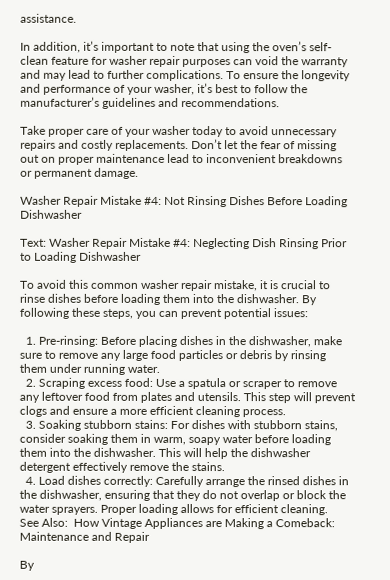assistance.

In addition, it’s important to note that using the oven’s self-clean feature for washer repair purposes can void the warranty and may lead to further complications. To ensure the longevity and performance of your washer, it’s best to follow the manufacturer’s guidelines and recommendations.

Take proper care of your washer today to avoid unnecessary repairs and costly replacements. Don’t let the fear of missing out on proper maintenance lead to inconvenient breakdowns or permanent damage.

Washer Repair Mistake #4: Not Rinsing Dishes Before Loading Dishwasher

Text: Washer Repair Mistake #4: Neglecting Dish Rinsing Prior to Loading Dishwasher

To avoid this common washer repair mistake, it is crucial to rinse dishes before loading them into the dishwasher. By following these steps, you can prevent potential issues:

  1. Pre-rinsing: Before placing dishes in the dishwasher, make sure to remove any large food particles or debris by rinsing them under running water.
  2. Scraping excess food: Use a spatula or scraper to remove any leftover food from plates and utensils. This step will prevent clogs and ensure a more efficient cleaning process.
  3. Soaking stubborn stains: For dishes with stubborn stains, consider soaking them in warm, soapy water before loading them into the dishwasher. This will help the dishwasher detergent effectively remove the stains.
  4. Load dishes correctly: Carefully arrange the rinsed dishes in the dishwasher, ensuring that they do not overlap or block the water sprayers. Proper loading allows for efficient cleaning.
See Also:  How Vintage Appliances are Making a Comeback: Maintenance and Repair

By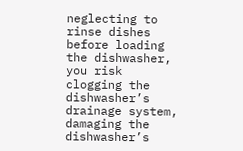neglecting to rinse dishes before loading the dishwasher, you risk clogging the dishwasher’s drainage system, damaging the dishwasher’s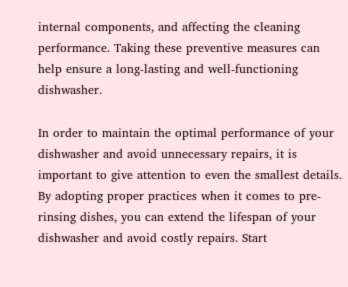internal components, and affecting the cleaning performance. Taking these preventive measures can help ensure a long-lasting and well-functioning dishwasher.

In order to maintain the optimal performance of your dishwasher and avoid unnecessary repairs, it is important to give attention to even the smallest details. By adopting proper practices when it comes to pre-rinsing dishes, you can extend the lifespan of your dishwasher and avoid costly repairs. Start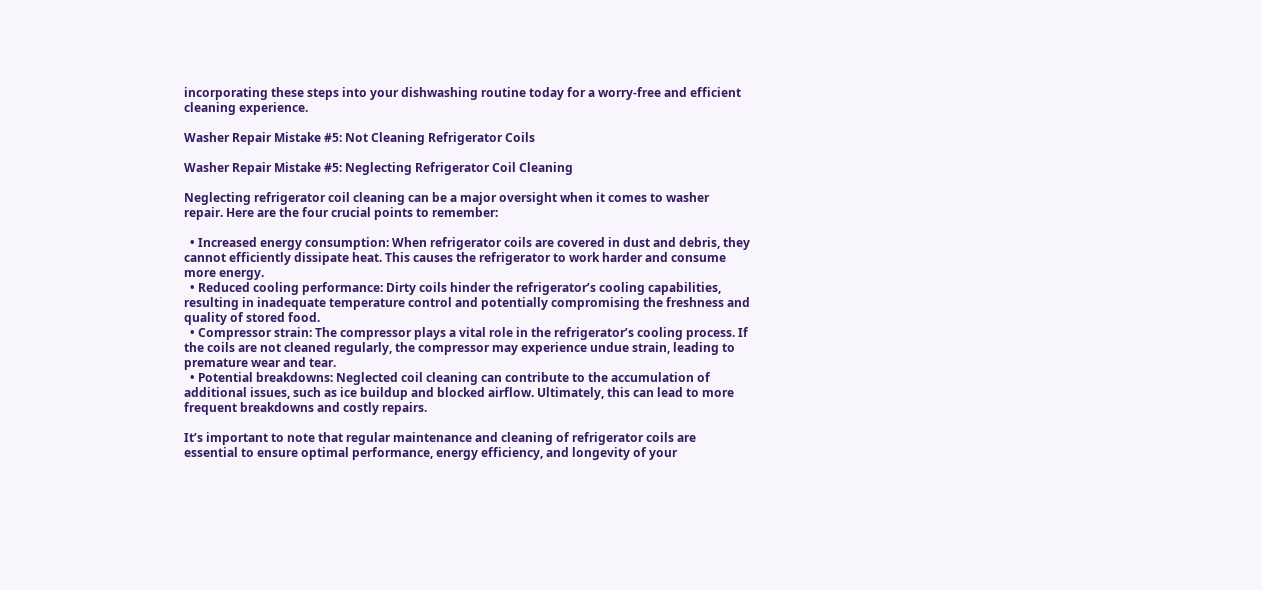incorporating these steps into your dishwashing routine today for a worry-free and efficient cleaning experience.

Washer Repair Mistake #5: Not Cleaning Refrigerator Coils

Washer Repair Mistake #5: Neglecting Refrigerator Coil Cleaning

Neglecting refrigerator coil cleaning can be a major oversight when it comes to washer repair. Here are the four crucial points to remember:

  • Increased energy consumption: When refrigerator coils are covered in dust and debris, they cannot efficiently dissipate heat. This causes the refrigerator to work harder and consume more energy.
  • Reduced cooling performance: Dirty coils hinder the refrigerator’s cooling capabilities, resulting in inadequate temperature control and potentially compromising the freshness and quality of stored food.
  • Compressor strain: The compressor plays a vital role in the refrigerator’s cooling process. If the coils are not cleaned regularly, the compressor may experience undue strain, leading to premature wear and tear.
  • Potential breakdowns: Neglected coil cleaning can contribute to the accumulation of additional issues, such as ice buildup and blocked airflow. Ultimately, this can lead to more frequent breakdowns and costly repairs.

It’s important to note that regular maintenance and cleaning of refrigerator coils are essential to ensure optimal performance, energy efficiency, and longevity of your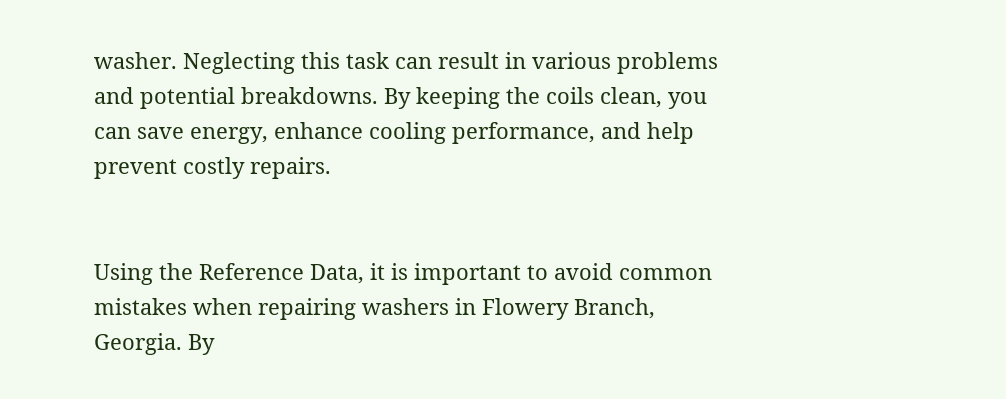washer. Neglecting this task can result in various problems and potential breakdowns. By keeping the coils clean, you can save energy, enhance cooling performance, and help prevent costly repairs.


Using the Reference Data, it is important to avoid common mistakes when repairing washers in Flowery Branch, Georgia. By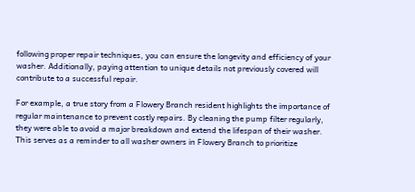following proper repair techniques, you can ensure the longevity and efficiency of your washer. Additionally, paying attention to unique details not previously covered will contribute to a successful repair.

For example, a true story from a Flowery Branch resident highlights the importance of regular maintenance to prevent costly repairs. By cleaning the pump filter regularly, they were able to avoid a major breakdown and extend the lifespan of their washer. This serves as a reminder to all washer owners in Flowery Branch to prioritize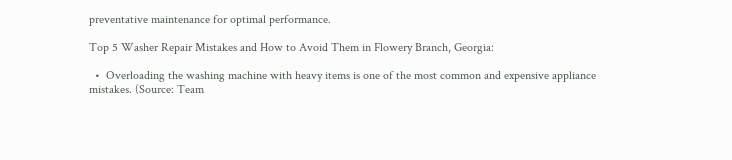preventative maintenance for optimal performance.

Top 5 Washer Repair Mistakes and How to Avoid Them in Flowery Branch, Georgia:

  •  Overloading the washing machine with heavy items is one of the most common and expensive appliance mistakes. (Source: Team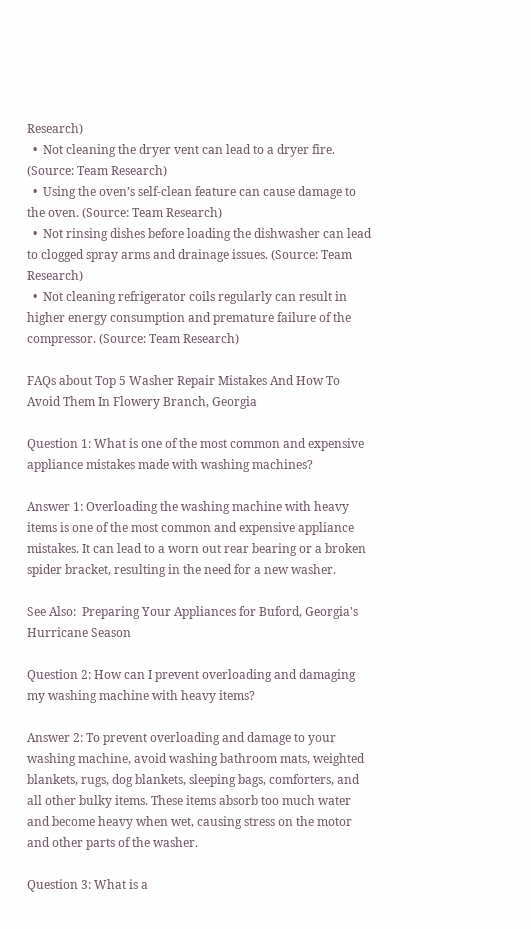Research)
  •  Not cleaning the dryer vent can lead to a dryer fire. (Source: Team Research)
  •  Using the oven’s self-clean feature can cause damage to the oven. (Source: Team Research)
  •  Not rinsing dishes before loading the dishwasher can lead to clogged spray arms and drainage issues. (Source: Team Research)
  •  Not cleaning refrigerator coils regularly can result in higher energy consumption and premature failure of the compressor. (Source: Team Research)

FAQs about Top 5 Washer Repair Mistakes And How To Avoid Them In Flowery Branch, Georgia

Question 1: What is one of the most common and expensive appliance mistakes made with washing machines?

Answer 1: Overloading the washing machine with heavy items is one of the most common and expensive appliance mistakes. It can lead to a worn out rear bearing or a broken spider bracket, resulting in the need for a new washer.

See Also:  Preparing Your Appliances for Buford, Georgia's Hurricane Season

Question 2: How can I prevent overloading and damaging my washing machine with heavy items?

Answer 2: To prevent overloading and damage to your washing machine, avoid washing bathroom mats, weighted blankets, rugs, dog blankets, sleeping bags, comforters, and all other bulky items. These items absorb too much water and become heavy when wet, causing stress on the motor and other parts of the washer.

Question 3: What is a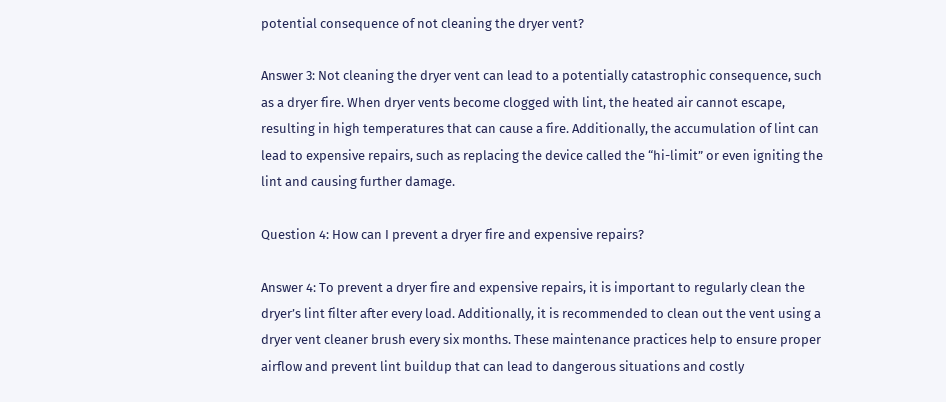potential consequence of not cleaning the dryer vent?

Answer 3: Not cleaning the dryer vent can lead to a potentially catastrophic consequence, such as a dryer fire. When dryer vents become clogged with lint, the heated air cannot escape, resulting in high temperatures that can cause a fire. Additionally, the accumulation of lint can lead to expensive repairs, such as replacing the device called the “hi-limit” or even igniting the lint and causing further damage.

Question 4: How can I prevent a dryer fire and expensive repairs?

Answer 4: To prevent a dryer fire and expensive repairs, it is important to regularly clean the dryer’s lint filter after every load. Additionally, it is recommended to clean out the vent using a dryer vent cleaner brush every six months. These maintenance practices help to ensure proper airflow and prevent lint buildup that can lead to dangerous situations and costly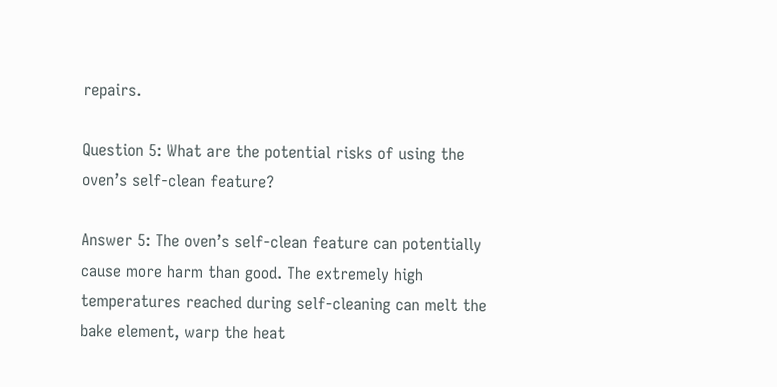repairs.

Question 5: What are the potential risks of using the oven’s self-clean feature?

Answer 5: The oven’s self-clean feature can potentially cause more harm than good. The extremely high temperatures reached during self-cleaning can melt the bake element, warp the heat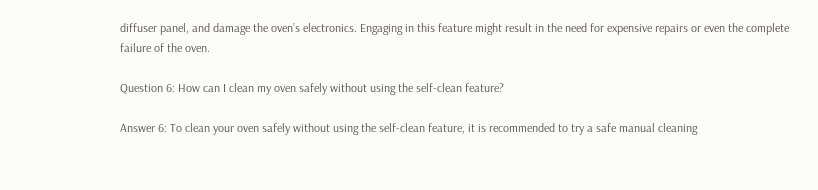diffuser panel, and damage the oven’s electronics. Engaging in this feature might result in the need for expensive repairs or even the complete failure of the oven.

Question 6: How can I clean my oven safely without using the self-clean feature?

Answer 6: To clean your oven safely without using the self-clean feature, it is recommended to try a safe manual cleaning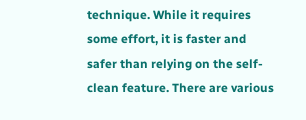technique. While it requires some effort, it is faster and safer than relying on the self-clean feature. There are various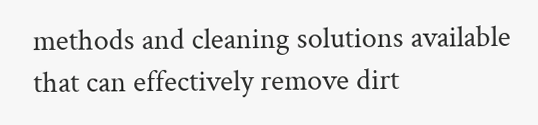methods and cleaning solutions available that can effectively remove dirt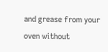and grease from your oven without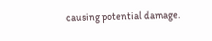causing potential damage.